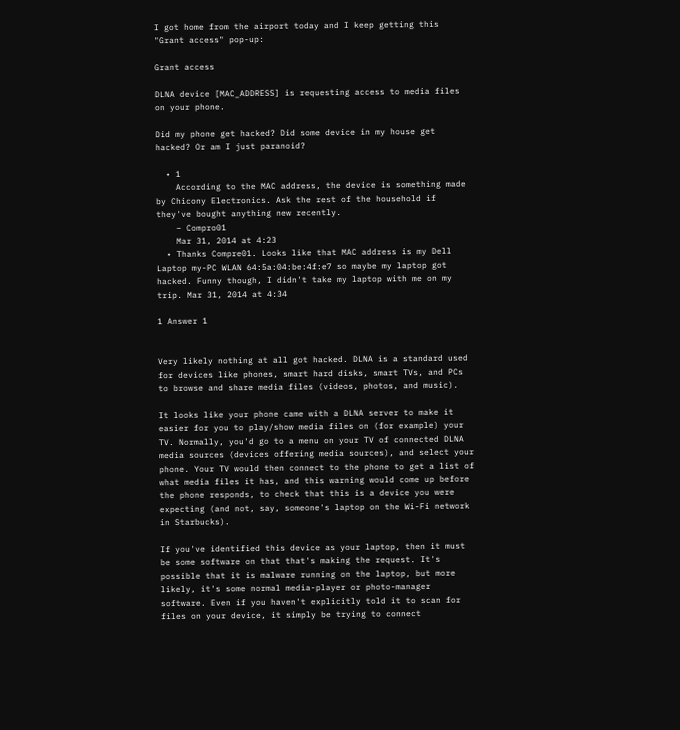I got home from the airport today and I keep getting this "Grant access" pop-up:

Grant access

DLNA device [MAC_ADDRESS] is requesting access to media files on your phone.

Did my phone get hacked? Did some device in my house get hacked? Or am I just paranoid?

  • 1
    According to the MAC address, the device is something made by Chicony Electronics. Ask the rest of the household if they've bought anything new recently.
    – Compro01
    Mar 31, 2014 at 4:23
  • Thanks Compre01. Looks like that MAC address is my Dell Laptop my-PC WLAN 64:5a:04:be:4f:e7 so maybe my laptop got hacked. Funny though, I didn't take my laptop with me on my trip. Mar 31, 2014 at 4:34

1 Answer 1


Very likely nothing at all got hacked. DLNA is a standard used for devices like phones, smart hard disks, smart TVs, and PCs to browse and share media files (videos, photos, and music).

It looks like your phone came with a DLNA server to make it easier for you to play/show media files on (for example) your TV. Normally, you'd go to a menu on your TV of connected DLNA media sources (devices offering media sources), and select your phone. Your TV would then connect to the phone to get a list of what media files it has, and this warning would come up before the phone responds, to check that this is a device you were expecting (and not, say, someone's laptop on the Wi-Fi network in Starbucks).

If you've identified this device as your laptop, then it must be some software on that that's making the request. It's possible that it is malware running on the laptop, but more likely, it's some normal media-player or photo-manager software. Even if you haven't explicitly told it to scan for files on your device, it simply be trying to connect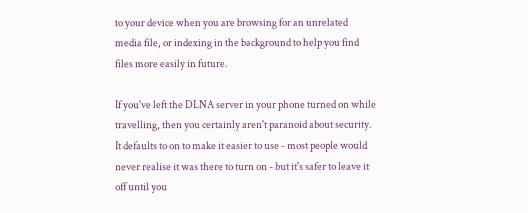to your device when you are browsing for an unrelated media file, or indexing in the background to help you find files more easily in future.

If you've left the DLNA server in your phone turned on while travelling, then you certainly aren't paranoid about security. It defaults to on to make it easier to use - most people would never realise it was there to turn on - but it's safer to leave it off until you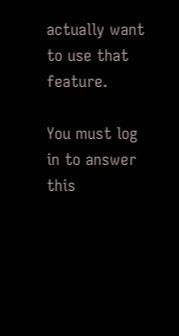actually want to use that feature.

You must log in to answer this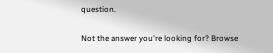question.

Not the answer you're looking for? Browse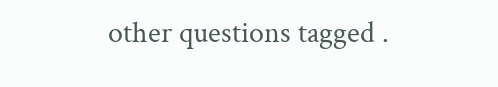other questions tagged .